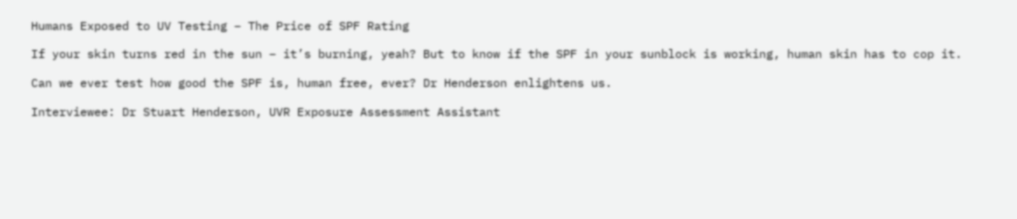Humans Exposed to UV Testing – The Price of SPF Rating

If your skin turns red in the sun – it’s burning, yeah? But to know if the SPF in your sunblock is working, human skin has to cop it.

Can we ever test how good the SPF is, human free, ever? Dr Henderson enlightens us.

Interviewee: Dr Stuart Henderson, UVR Exposure Assessment Assistant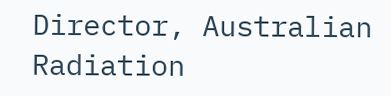Director, Australian Radiation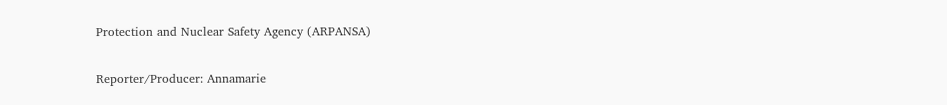Protection and Nuclear Safety Agency (ARPANSA)

Reporter/Producer: Annamarie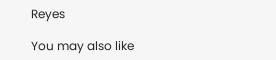Reyes

You may also like